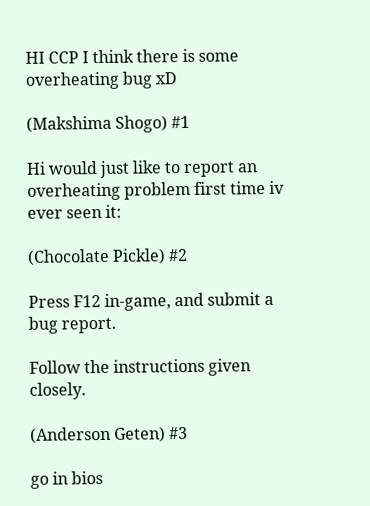HI CCP I think there is some overheating bug xD

(Makshima Shogo) #1

Hi would just like to report an overheating problem first time iv ever seen it:

(Chocolate Pickle) #2

Press F12 in-game, and submit a bug report.

Follow the instructions given closely.

(Anderson Geten) #3

go in bios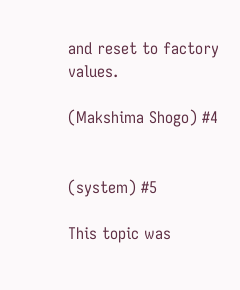and reset to factory values.

(Makshima Shogo) #4


(system) #5

This topic was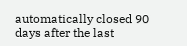automatically closed 90 days after the last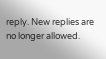reply. New replies are no longer allowed.